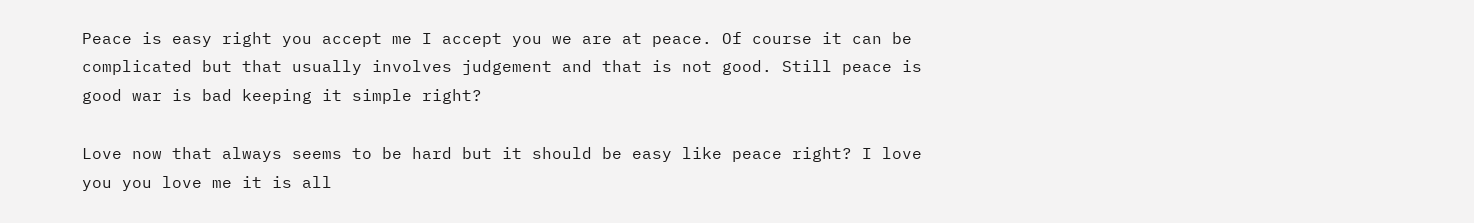Peace is easy right you accept me I accept you we are at peace. Of course it can be complicated but that usually involves judgement and that is not good. Still peace is good war is bad keeping it simple right?

Love now that always seems to be hard but it should be easy like peace right? I love you you love me it is all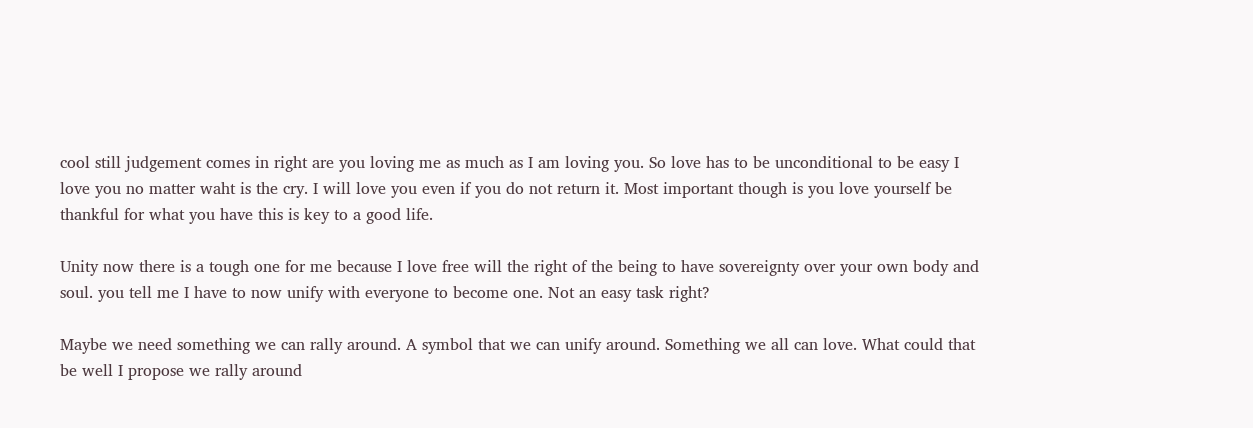cool still judgement comes in right are you loving me as much as I am loving you. So love has to be unconditional to be easy I love you no matter waht is the cry. I will love you even if you do not return it. Most important though is you love yourself be thankful for what you have this is key to a good life.

Unity now there is a tough one for me because I love free will the right of the being to have sovereignty over your own body and soul. you tell me I have to now unify with everyone to become one. Not an easy task right?

Maybe we need something we can rally around. A symbol that we can unify around. Something we all can love. What could that be well I propose we rally around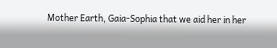Mother Earth, Gaia-Sophia that we aid her in her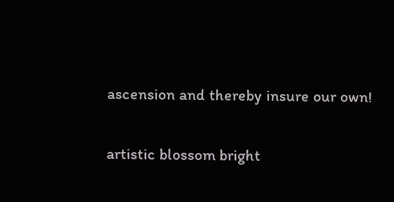ascension and thereby insure our own!

artistic blossom bright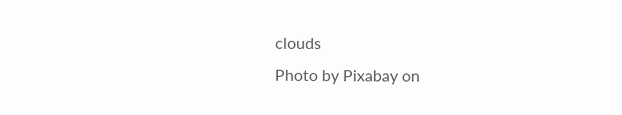clouds
Photo by Pixabay on